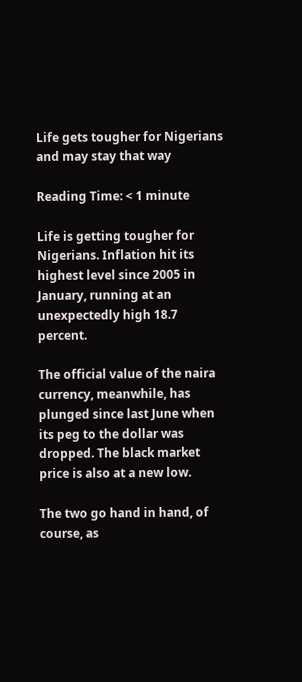Life gets tougher for Nigerians and may stay that way

Reading Time: < 1 minute

Life is getting tougher for Nigerians. Inflation hit its highest level since 2005 in January, running at an unexpectedly high 18.7 percent.

The official value of the naira currency, meanwhile, has plunged since last June when its peg to the dollar was dropped. The black market price is also at a new low.

The two go hand in hand, of course, as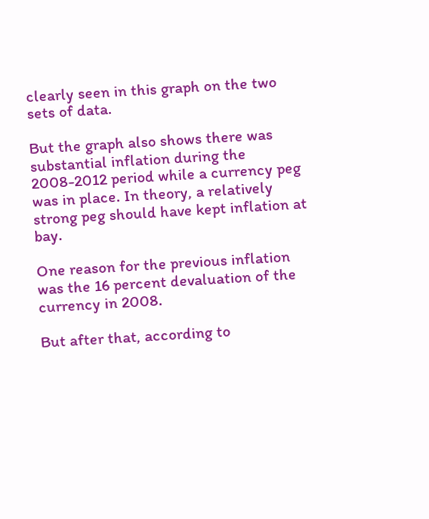clearly seen in this graph on the two sets of data.

But the graph also shows there was substantial inflation during the 2008-2012 period while a currency peg was in place. In theory, a relatively strong peg should have kept inflation at bay.

One reason for the previous inflation was the 16 percent devaluation of the currency in 2008.

But after that, according to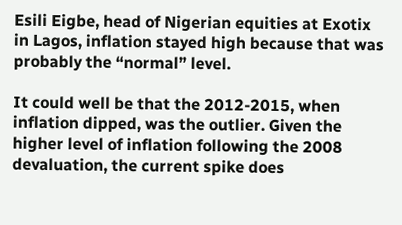Esili Eigbe, head of Nigerian equities at Exotix in Lagos, inflation stayed high because that was probably the “normal” level.

It could well be that the 2012-2015, when inflation dipped, was the outlier. Given the higher level of inflation following the 2008 devaluation, the current spike does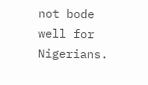not bode well for Nigerians.